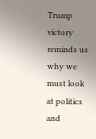Trump victory reminds us why we must look at politics and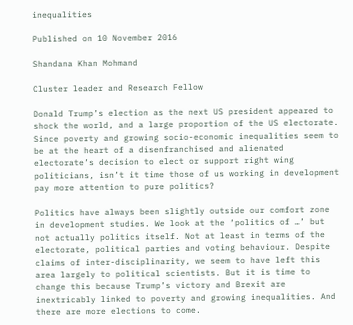inequalities

Published on 10 November 2016

Shandana Khan Mohmand

Cluster leader and Research Fellow

Donald Trump’s election as the next US president appeared to shock the world, and a large proportion of the US electorate. Since poverty and growing socio-economic inequalities seem to be at the heart of a disenfranchised and alienated electorate’s decision to elect or support right wing politicians, isn’t it time those of us working in development pay more attention to pure politics?

Politics have always been slightly outside our comfort zone in development studies. We look at the ‘politics of …’ but not actually politics itself. Not at least in terms of the electorate, political parties and voting behaviour. Despite claims of inter-disciplinarity, we seem to have left this area largely to political scientists. But it is time to change this because Trump’s victory and Brexit are inextricably linked to poverty and growing inequalities. And there are more elections to come.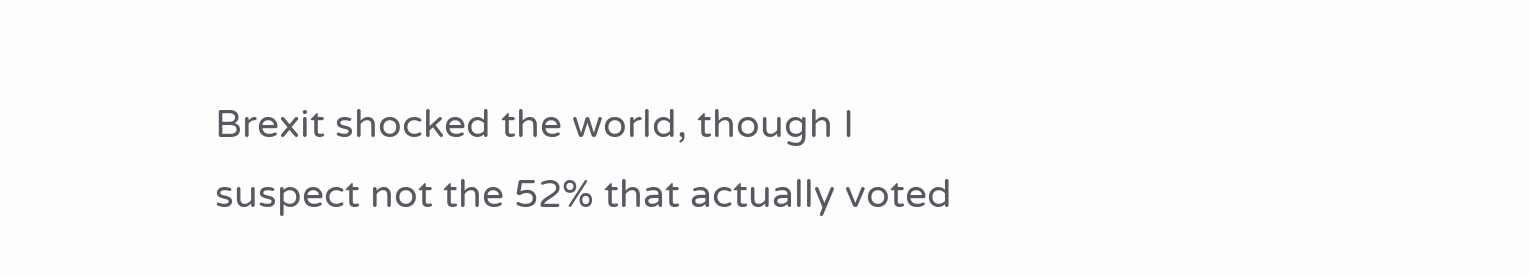Brexit shocked the world, though I suspect not the 52% that actually voted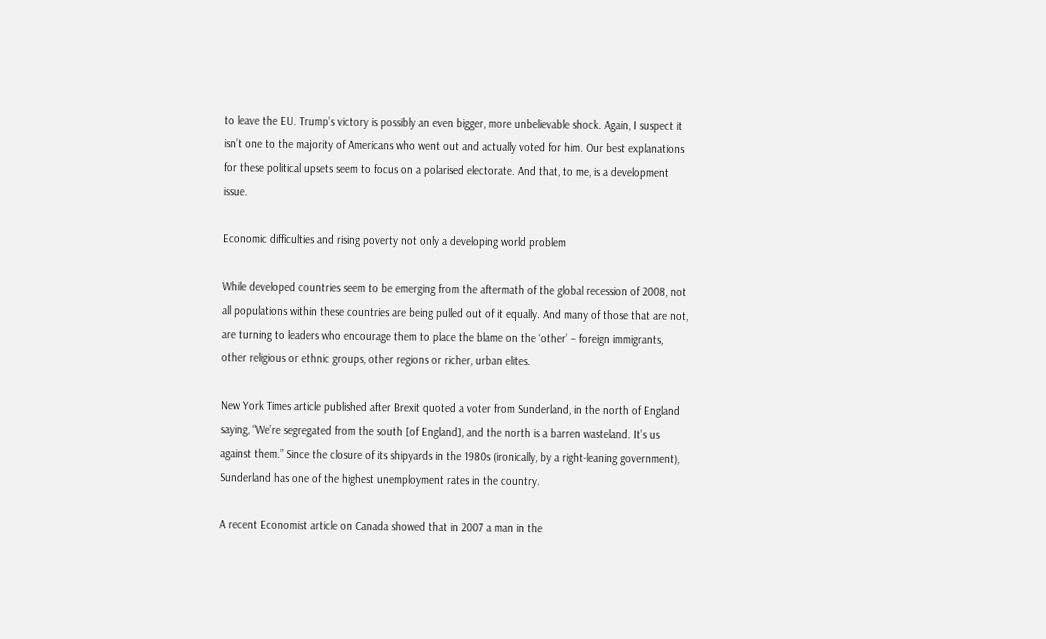to leave the EU. Trump’s victory is possibly an even bigger, more unbelievable shock. Again, I suspect it isn’t one to the majority of Americans who went out and actually voted for him. Our best explanations for these political upsets seem to focus on a polarised electorate. And that, to me, is a development issue.

Economic difficulties and rising poverty not only a developing world problem

While developed countries seem to be emerging from the aftermath of the global recession of 2008, not all populations within these countries are being pulled out of it equally. And many of those that are not, are turning to leaders who encourage them to place the blame on the ‘other’ – foreign immigrants, other religious or ethnic groups, other regions or richer, urban elites.

New York Times article published after Brexit quoted a voter from Sunderland, in the north of England saying, “We’re segregated from the south [of England], and the north is a barren wasteland. It’s us against them.” Since the closure of its shipyards in the 1980s (ironically, by a right-leaning government), Sunderland has one of the highest unemployment rates in the country.

A recent Economist article on Canada showed that in 2007 a man in the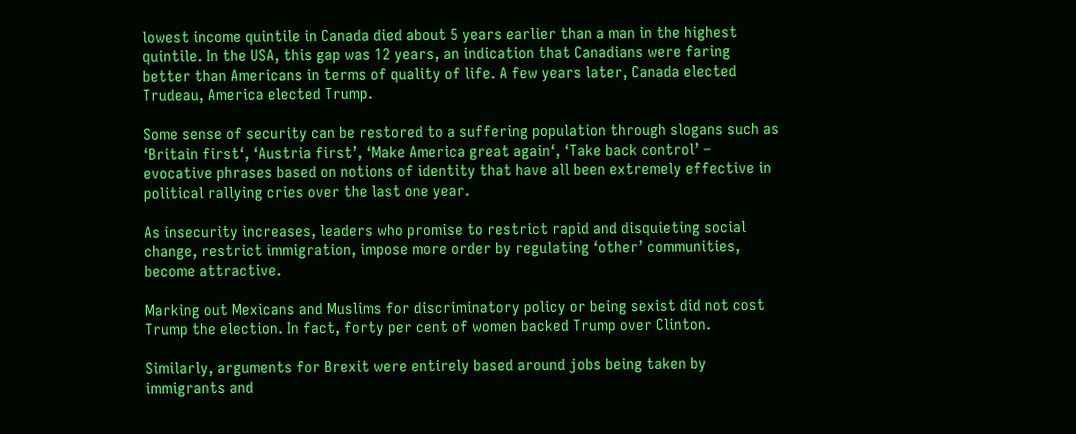lowest income quintile in Canada died about 5 years earlier than a man in the highest quintile. In the USA, this gap was 12 years, an indication that Canadians were faring better than Americans in terms of quality of life. A few years later, Canada elected Trudeau, America elected Trump.

Some sense of security can be restored to a suffering population through slogans such as ‘Britain first‘, ‘Austria first’, ‘Make America great again‘, ‘Take back control’ – evocative phrases based on notions of identity that have all been extremely effective in political rallying cries over the last one year.

As insecurity increases, leaders who promise to restrict rapid and disquieting social change, restrict immigration, impose more order by regulating ‘other’ communities, become attractive.

Marking out Mexicans and Muslims for discriminatory policy or being sexist did not cost Trump the election. In fact, forty per cent of women backed Trump over Clinton.

Similarly, arguments for Brexit were entirely based around jobs being taken by immigrants and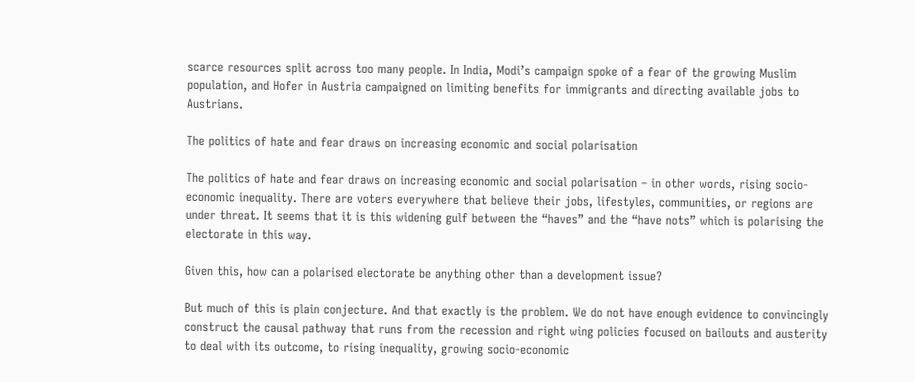scarce resources split across too many people. In India, Modi’s campaign spoke of a fear of the growing Muslim population, and Hofer in Austria campaigned on limiting benefits for immigrants and directing available jobs to Austrians.

The politics of hate and fear draws on increasing economic and social polarisation

The politics of hate and fear draws on increasing economic and social polarisation – in other words, rising socio-economic inequality. There are voters everywhere that believe their jobs, lifestyles, communities, or regions are under threat. It seems that it is this widening gulf between the “haves” and the “have nots” which is polarising the electorate in this way.

Given this, how can a polarised electorate be anything other than a development issue?

But much of this is plain conjecture. And that exactly is the problem. We do not have enough evidence to convincingly construct the causal pathway that runs from the recession and right wing policies focused on bailouts and austerity to deal with its outcome, to rising inequality, growing socio-economic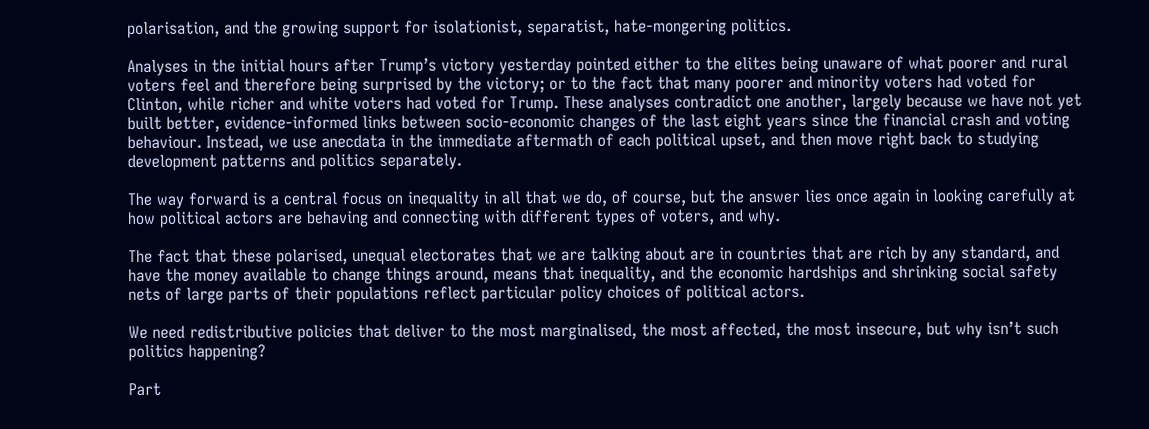polarisation, and the growing support for isolationist, separatist, hate-mongering politics.

Analyses in the initial hours after Trump’s victory yesterday pointed either to the elites being unaware of what poorer and rural voters feel and therefore being surprised by the victory; or to the fact that many poorer and minority voters had voted for Clinton, while richer and white voters had voted for Trump. These analyses contradict one another, largely because we have not yet built better, evidence-informed links between socio-economic changes of the last eight years since the financial crash and voting behaviour. Instead, we use anecdata in the immediate aftermath of each political upset, and then move right back to studying development patterns and politics separately.

The way forward is a central focus on inequality in all that we do, of course, but the answer lies once again in looking carefully at how political actors are behaving and connecting with different types of voters, and why.

The fact that these polarised, unequal electorates that we are talking about are in countries that are rich by any standard, and have the money available to change things around, means that inequality, and the economic hardships and shrinking social safety nets of large parts of their populations reflect particular policy choices of political actors.

We need redistributive policies that deliver to the most marginalised, the most affected, the most insecure, but why isn’t such politics happening?

Part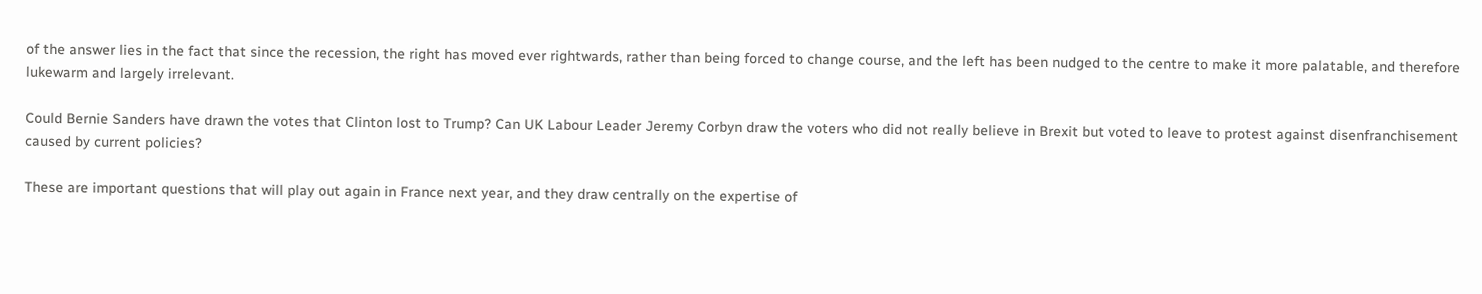of the answer lies in the fact that since the recession, the right has moved ever rightwards, rather than being forced to change course, and the left has been nudged to the centre to make it more palatable, and therefore lukewarm and largely irrelevant.

Could Bernie Sanders have drawn the votes that Clinton lost to Trump? Can UK Labour Leader Jeremy Corbyn draw the voters who did not really believe in Brexit but voted to leave to protest against disenfranchisement caused by current policies?

These are important questions that will play out again in France next year, and they draw centrally on the expertise of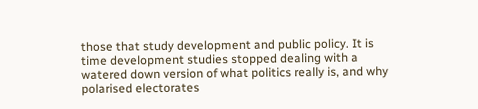those that study development and public policy. It is time development studies stopped dealing with a watered down version of what politics really is, and why polarised electorates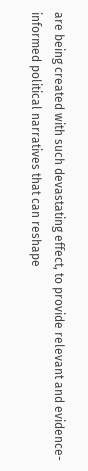are being created with such devastating effect, to provide relevant and evidence-informed political narratives that can reshape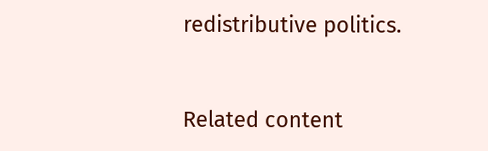redistributive politics.


Related content